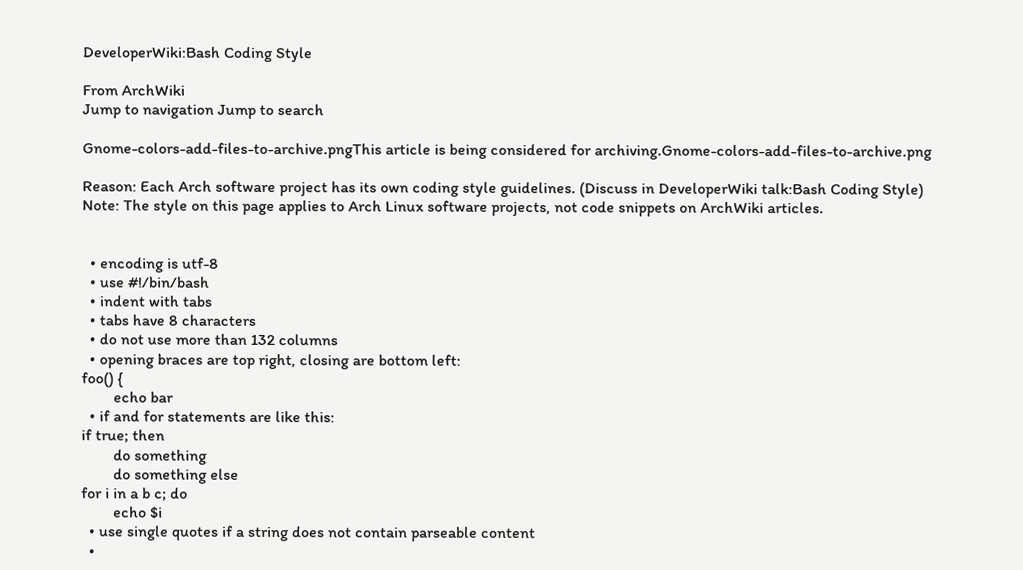DeveloperWiki:Bash Coding Style

From ArchWiki
Jump to navigation Jump to search

Gnome-colors-add-files-to-archive.pngThis article is being considered for archiving.Gnome-colors-add-files-to-archive.png

Reason: Each Arch software project has its own coding style guidelines. (Discuss in DeveloperWiki talk:Bash Coding Style)
Note: The style on this page applies to Arch Linux software projects, not code snippets on ArchWiki articles.


  • encoding is utf-8
  • use #!/bin/bash
  • indent with tabs
  • tabs have 8 characters
  • do not use more than 132 columns
  • opening braces are top right, closing are bottom left:
foo() {
        echo bar
  • if and for statements are like this:
if true; then
        do something
        do something else
for i in a b c; do
        echo $i
  • use single quotes if a string does not contain parseable content
  •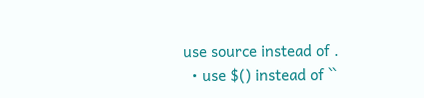use source instead of .
  • use $() instead of ``